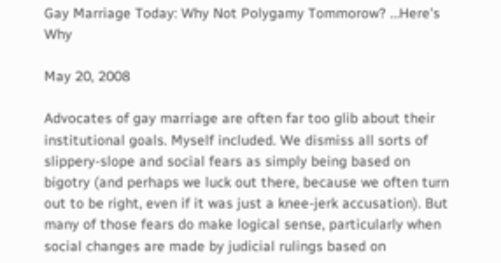Gay Marriage Today: Why Not Polygamy Tommorow? …Here’s Why

May 20, 2008

Advocates of gay marriage are often far too glib about their institutional goals. Myself included. We dismiss all sorts of slippery-slope and social fears as simply being based on bigotry (and perhaps we luck out there, because we often turn out to be right, even if it was just a knee-jerk accusation). But many of those fears do make logical sense, particularly when social changes are made by judicial rulings based on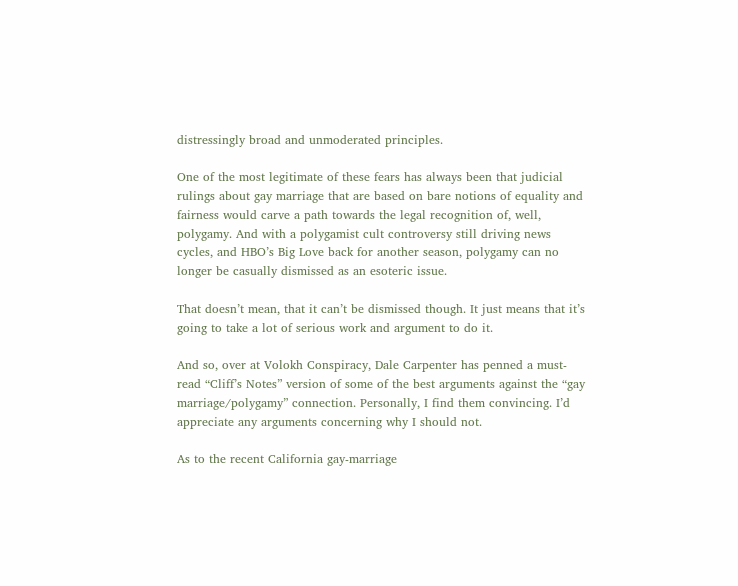distressingly broad and unmoderated principles.

One of the most legitimate of these fears has always been that judicial rulings about gay marriage that are based on bare notions of equality and fairness would carve a path towards the legal recognition of, well, polygamy. And with a polygamist cult controversy still driving news cycles, and HBO’s Big Love back for another season, polygamy can no longer be casually dismissed as an esoteric issue.

That doesn’t mean, that it can’t be dismissed though. It just means that it’s going to take a lot of serious work and argument to do it.

And so, over at Volokh Conspiracy, Dale Carpenter has penned a must-read “Cliff’s Notes” version of some of the best arguments against the “gay marriage/polygamy” connection. Personally, I find them convincing. I’d appreciate any arguments concerning why I should not.

As to the recent California gay-marriage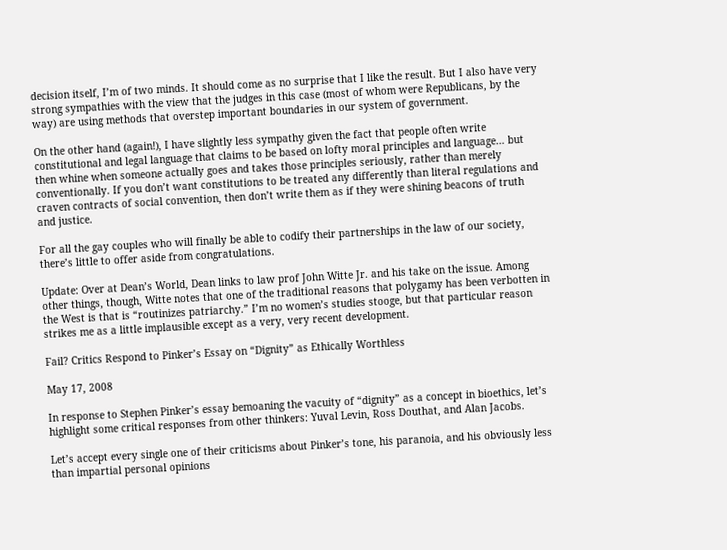decision itself, I’m of two minds. It should come as no surprise that I like the result. But I also have very strong sympathies with the view that the judges in this case (most of whom were Republicans, by the way) are using methods that overstep important boundaries in our system of government.

On the other hand (again!), I have slightly less sympathy given the fact that people often write constitutional and legal language that claims to be based on lofty moral principles and language… but then whine when someone actually goes and takes those principles seriously, rather than merely conventionally. If you don’t want constitutions to be treated any differently than literal regulations and craven contracts of social convention, then don’t write them as if they were shining beacons of truth and justice.

For all the gay couples who will finally be able to codify their partnerships in the law of our society, there’s little to offer aside from congratulations.

Update: Over at Dean’s World, Dean links to law prof John Witte Jr. and his take on the issue. Among other things, though, Witte notes that one of the traditional reasons that polygamy has been verbotten in the West is that is “routinizes patriarchy.” I’m no women’s studies stooge, but that particular reason strikes me as a little implausible except as a very, very recent development.

Fail? Critics Respond to Pinker’s Essay on “Dignity” as Ethically Worthless

May 17, 2008

In response to Stephen Pinker’s essay bemoaning the vacuity of “dignity” as a concept in bioethics, let’s highlight some critical responses from other thinkers: Yuval Levin, Ross Douthat, and Alan Jacobs.

Let’s accept every single one of their criticisms about Pinker’s tone, his paranoia, and his obviously less than impartial personal opinions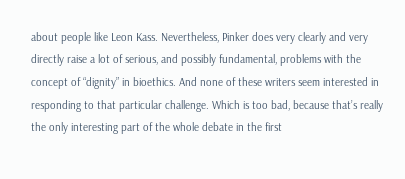about people like Leon Kass. Nevertheless, Pinker does very clearly and very directly raise a lot of serious, and possibly fundamental, problems with the concept of “dignity” in bioethics. And none of these writers seem interested in responding to that particular challenge. Which is too bad, because that’s really the only interesting part of the whole debate in the first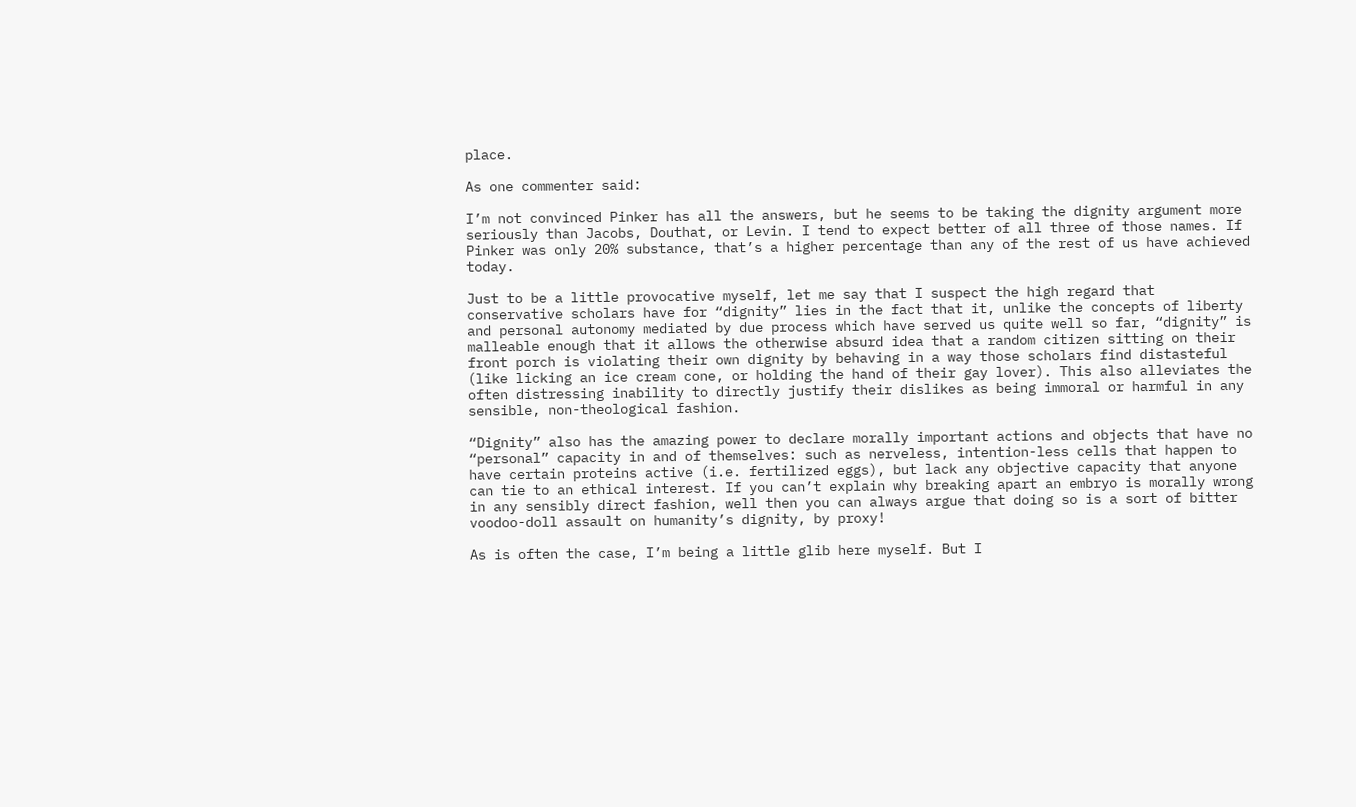place.

As one commenter said:

I’m not convinced Pinker has all the answers, but he seems to be taking the dignity argument more seriously than Jacobs, Douthat, or Levin. I tend to expect better of all three of those names. If Pinker was only 20% substance, that’s a higher percentage than any of the rest of us have achieved today.

Just to be a little provocative myself, let me say that I suspect the high regard that conservative scholars have for “dignity” lies in the fact that it, unlike the concepts of liberty and personal autonomy mediated by due process which have served us quite well so far, “dignity” is malleable enough that it allows the otherwise absurd idea that a random citizen sitting on their front porch is violating their own dignity by behaving in a way those scholars find distasteful (like licking an ice cream cone, or holding the hand of their gay lover). This also alleviates the often distressing inability to directly justify their dislikes as being immoral or harmful in any sensible, non-theological fashion.

“Dignity” also has the amazing power to declare morally important actions and objects that have no “personal” capacity in and of themselves: such as nerveless, intention-less cells that happen to have certain proteins active (i.e. fertilized eggs), but lack any objective capacity that anyone can tie to an ethical interest. If you can’t explain why breaking apart an embryo is morally wrong in any sensibly direct fashion, well then you can always argue that doing so is a sort of bitter voodoo-doll assault on humanity’s dignity, by proxy!

As is often the case, I’m being a little glib here myself. But I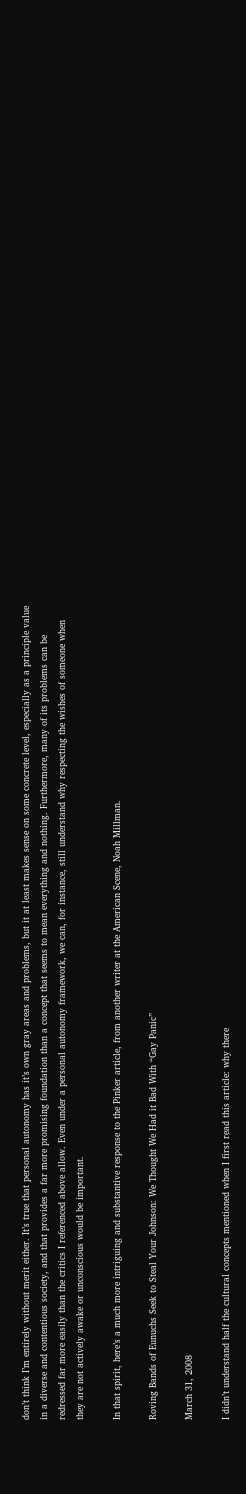don’t think I’m entirely without merit either. It’s true that personal autonomy has it’s own gray areas and problems, but it at least makes sense on some concrete level, especially as a principle value in a diverse and contentious society, and that provides a far more promising foundation than a concept that seems to mean everything and nothing. Furthermore, many of its problems can be redressed far more easily than the critics I referenced above allow. Even under a personal autonomy framework, we can, for instance, still understand why respecting the wishes of someone when they are not actively awake or unconscious would be important.

In that spirit, here’s a much more intriguing and substantive response to the Pinker article, from another writer at the American Scene, Noah Millman.

Roving Bands of Eunuchs Seek to Steal Your Johnson: We Thought We Had it Bad With “Gay Panic”

March 31, 2008

I didn’t understand half the cultural concepts mentioned when I first read this article: why there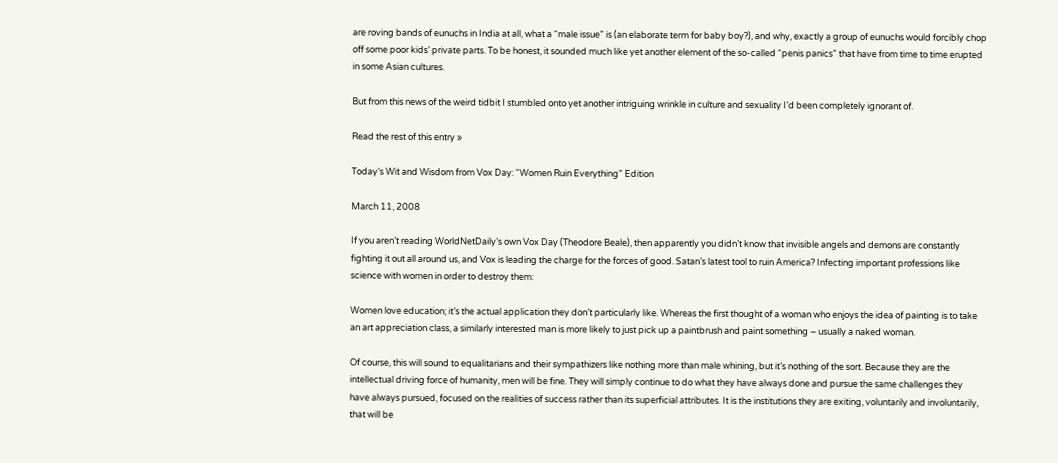are roving bands of eunuchs in India at all, what a “male issue” is (an elaborate term for baby boy?), and why, exactly a group of eunuchs would forcibly chop off some poor kids’ private parts. To be honest, it sounded much like yet another element of the so-called “penis panics” that have from time to time erupted in some Asian cultures.

But from this news of the weird tidbit I stumbled onto yet another intriguing wrinkle in culture and sexuality I’d been completely ignorant of.

Read the rest of this entry »

Today’s Wit and Wisdom from Vox Day: “Women Ruin Everything” Edition

March 11, 2008

If you aren’t reading WorldNetDaily’s own Vox Day (Theodore Beale), then apparently you didn’t know that invisible angels and demons are constantly fighting it out all around us, and Vox is leading the charge for the forces of good. Satan’s latest tool to ruin America? Infecting important professions like science with women in order to destroy them:

Women love education; it’s the actual application they don’t particularly like. Whereas the first thought of a woman who enjoys the idea of painting is to take an art appreciation class, a similarly interested man is more likely to just pick up a paintbrush and paint something – usually a naked woman.

Of course, this will sound to equalitarians and their sympathizers like nothing more than male whining, but it’s nothing of the sort. Because they are the intellectual driving force of humanity, men will be fine. They will simply continue to do what they have always done and pursue the same challenges they have always pursued, focused on the realities of success rather than its superficial attributes. It is the institutions they are exiting, voluntarily and involuntarily, that will be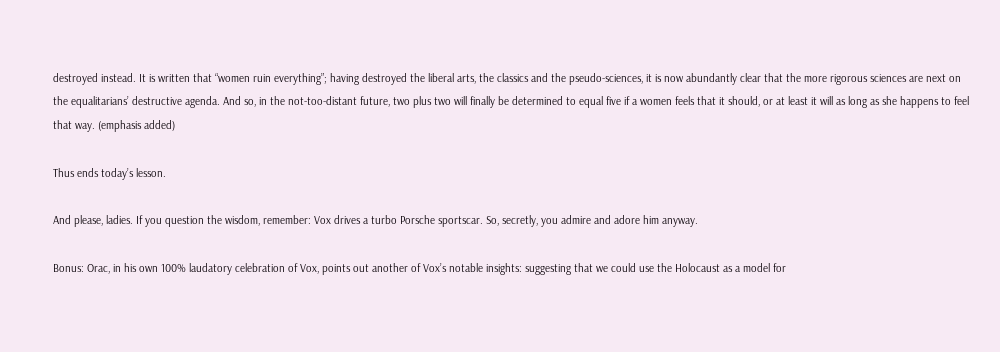destroyed instead. It is written that “women ruin everything”; having destroyed the liberal arts, the classics and the pseudo-sciences, it is now abundantly clear that the more rigorous sciences are next on the equalitarians’ destructive agenda. And so, in the not-too-distant future, two plus two will finally be determined to equal five if a women feels that it should, or at least it will as long as she happens to feel that way. (emphasis added)

Thus ends today’s lesson.

And please, ladies. If you question the wisdom, remember: Vox drives a turbo Porsche sportscar. So, secretly, you admire and adore him anyway.

Bonus: Orac, in his own 100% laudatory celebration of Vox, points out another of Vox’s notable insights: suggesting that we could use the Holocaust as a model for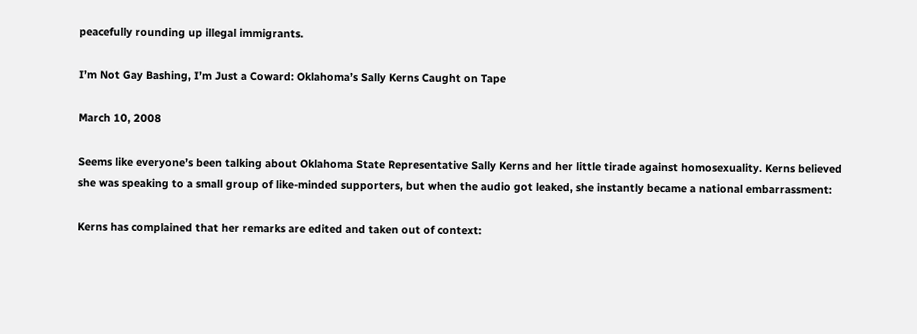peacefully rounding up illegal immigrants.

I’m Not Gay Bashing, I’m Just a Coward: Oklahoma’s Sally Kerns Caught on Tape

March 10, 2008

Seems like everyone’s been talking about Oklahoma State Representative Sally Kerns and her little tirade against homosexuality. Kerns believed she was speaking to a small group of like-minded supporters, but when the audio got leaked, she instantly became a national embarrassment:

Kerns has complained that her remarks are edited and taken out of context: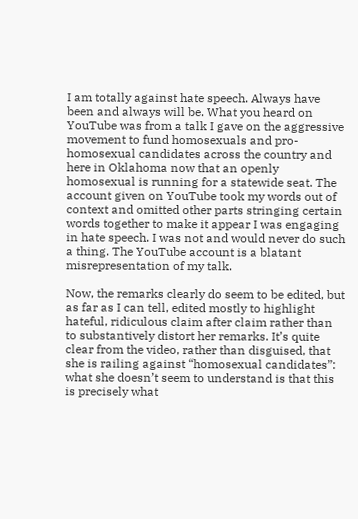I am totally against hate speech. Always have been and always will be. What you heard on YouTube was from a talk I gave on the aggressive movement to fund homosexuals and pro-homosexual candidates across the country and here in Oklahoma now that an openly homosexual is running for a statewide seat. The account given on YouTube took my words out of context and omitted other parts stringing certain words together to make it appear I was engaging in hate speech. I was not and would never do such a thing. The YouTube account is a blatant misrepresentation of my talk.

Now, the remarks clearly do seem to be edited, but as far as I can tell, edited mostly to highlight hateful, ridiculous claim after claim rather than to substantively distort her remarks. It’s quite clear from the video, rather than disguised, that she is railing against “homosexual candidates”: what she doesn’t seem to understand is that this is precisely what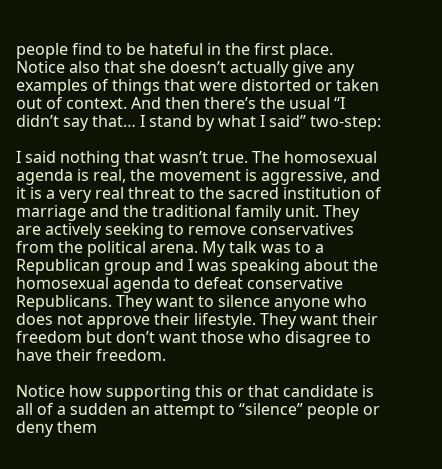people find to be hateful in the first place. Notice also that she doesn’t actually give any examples of things that were distorted or taken out of context. And then there’s the usual “I didn’t say that… I stand by what I said” two-step:

I said nothing that wasn’t true. The homosexual agenda is real, the movement is aggressive, and it is a very real threat to the sacred institution of marriage and the traditional family unit. They are actively seeking to remove conservatives from the political arena. My talk was to a Republican group and I was speaking about the homosexual agenda to defeat conservative Republicans. They want to silence anyone who does not approve their lifestyle. They want their freedom but don’t want those who disagree to have their freedom.

Notice how supporting this or that candidate is all of a sudden an attempt to “silence” people or deny them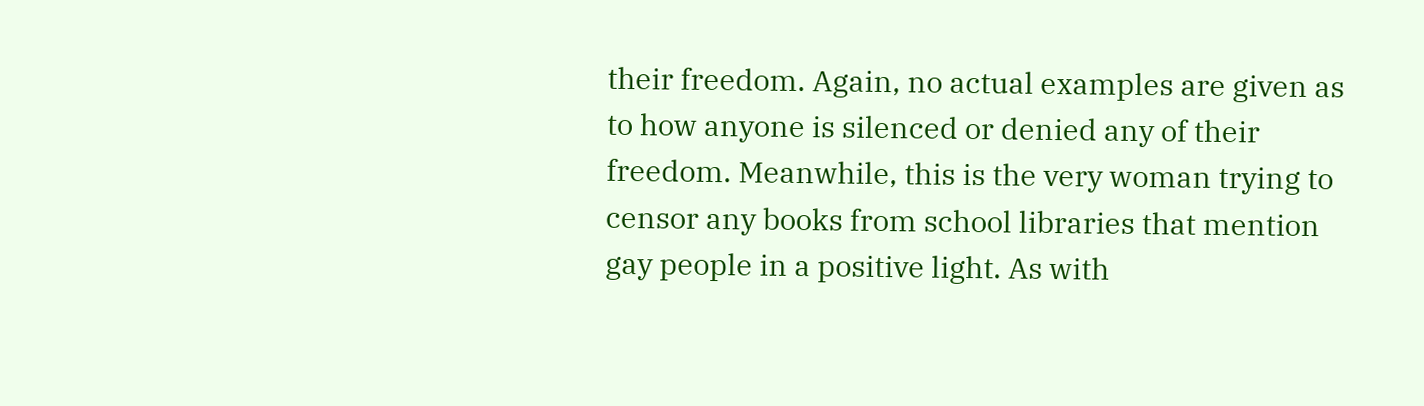their freedom. Again, no actual examples are given as to how anyone is silenced or denied any of their freedom. Meanwhile, this is the very woman trying to censor any books from school libraries that mention gay people in a positive light. As with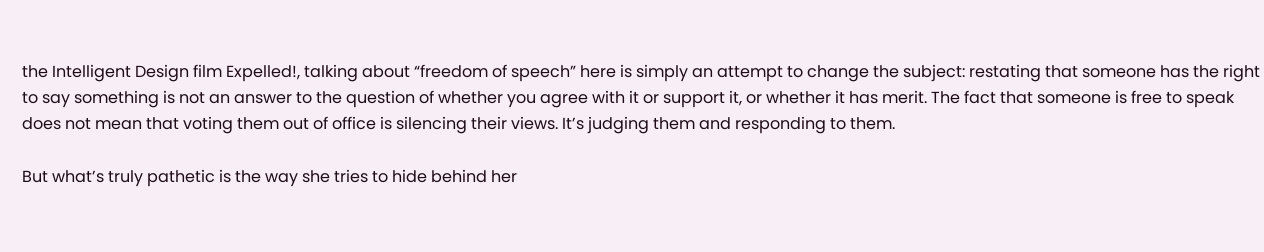the Intelligent Design film Expelled!, talking about “freedom of speech” here is simply an attempt to change the subject: restating that someone has the right to say something is not an answer to the question of whether you agree with it or support it, or whether it has merit. The fact that someone is free to speak does not mean that voting them out of office is silencing their views. It’s judging them and responding to them.

But what’s truly pathetic is the way she tries to hide behind her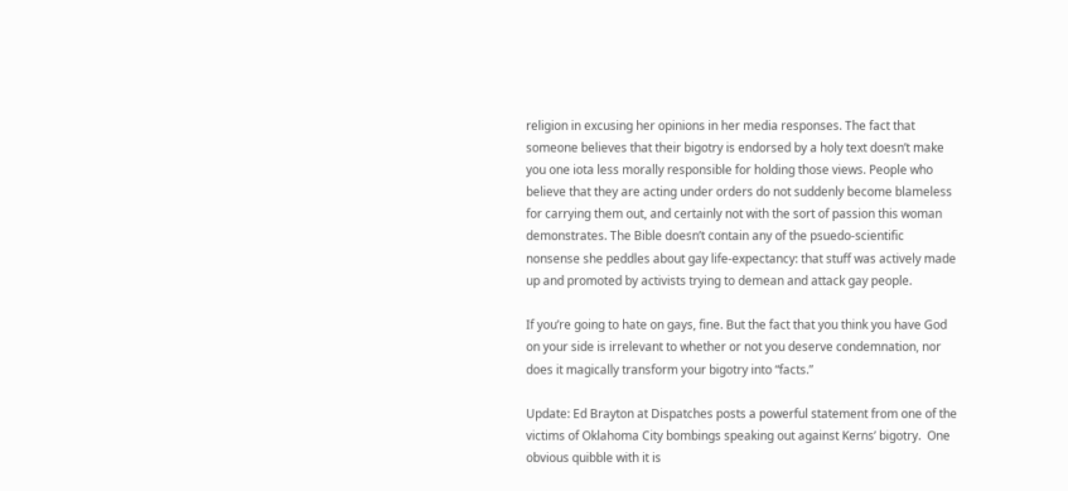religion in excusing her opinions in her media responses. The fact that someone believes that their bigotry is endorsed by a holy text doesn’t make you one iota less morally responsible for holding those views. People who believe that they are acting under orders do not suddenly become blameless for carrying them out, and certainly not with the sort of passion this woman demonstrates. The Bible doesn’t contain any of the psuedo-scientific nonsense she peddles about gay life-expectancy: that stuff was actively made up and promoted by activists trying to demean and attack gay people.

If you’re going to hate on gays, fine. But the fact that you think you have God on your side is irrelevant to whether or not you deserve condemnation, nor does it magically transform your bigotry into “facts.”

Update: Ed Brayton at Dispatches posts a powerful statement from one of the victims of Oklahoma City bombings speaking out against Kerns’ bigotry.  One obvious quibble with it is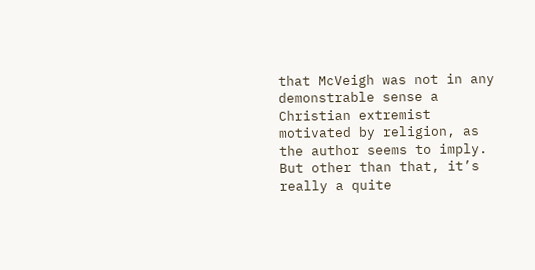that McVeigh was not in any demonstrable sense a Christian extremist motivated by religion, as the author seems to imply.  But other than that, it’s really a quite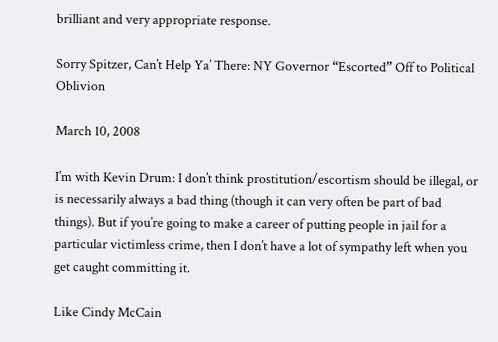brilliant and very appropriate response.

Sorry Spitzer, Can’t Help Ya’ There: NY Governor “Escorted” Off to Political Oblivion

March 10, 2008

I’m with Kevin Drum: I don’t think prostitution/escortism should be illegal, or is necessarily always a bad thing (though it can very often be part of bad things). But if you’re going to make a career of putting people in jail for a particular victimless crime, then I don’t have a lot of sympathy left when you get caught committing it.

Like Cindy McCain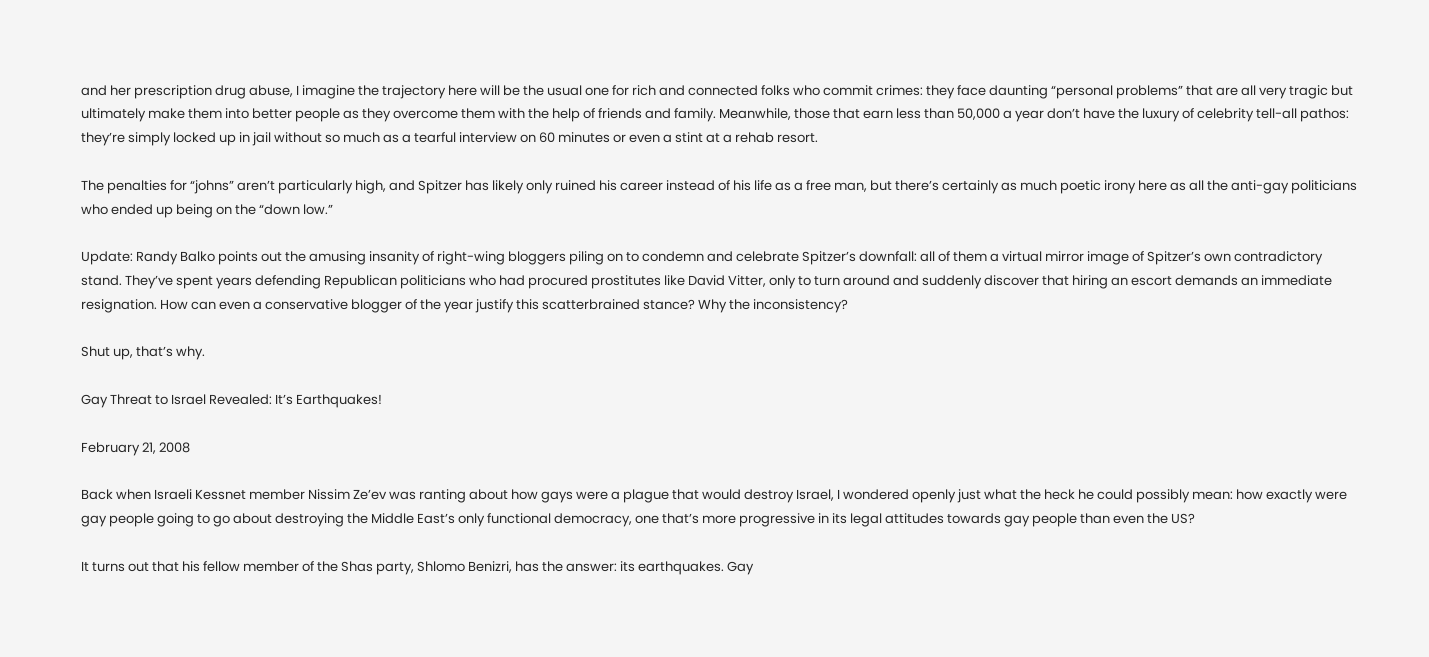and her prescription drug abuse, I imagine the trajectory here will be the usual one for rich and connected folks who commit crimes: they face daunting “personal problems” that are all very tragic but ultimately make them into better people as they overcome them with the help of friends and family. Meanwhile, those that earn less than 50,000 a year don’t have the luxury of celebrity tell-all pathos: they’re simply locked up in jail without so much as a tearful interview on 60 minutes or even a stint at a rehab resort.

The penalties for “johns” aren’t particularly high, and Spitzer has likely only ruined his career instead of his life as a free man, but there’s certainly as much poetic irony here as all the anti-gay politicians who ended up being on the “down low.”

Update: Randy Balko points out the amusing insanity of right-wing bloggers piling on to condemn and celebrate Spitzer’s downfall: all of them a virtual mirror image of Spitzer’s own contradictory stand. They’ve spent years defending Republican politicians who had procured prostitutes like David Vitter, only to turn around and suddenly discover that hiring an escort demands an immediate resignation. How can even a conservative blogger of the year justify this scatterbrained stance? Why the inconsistency?

Shut up, that’s why.

Gay Threat to Israel Revealed: It’s Earthquakes!

February 21, 2008

Back when Israeli Kessnet member Nissim Ze’ev was ranting about how gays were a plague that would destroy Israel, I wondered openly just what the heck he could possibly mean: how exactly were gay people going to go about destroying the Middle East’s only functional democracy, one that’s more progressive in its legal attitudes towards gay people than even the US?

It turns out that his fellow member of the Shas party, Shlomo Benizri, has the answer: its earthquakes. Gay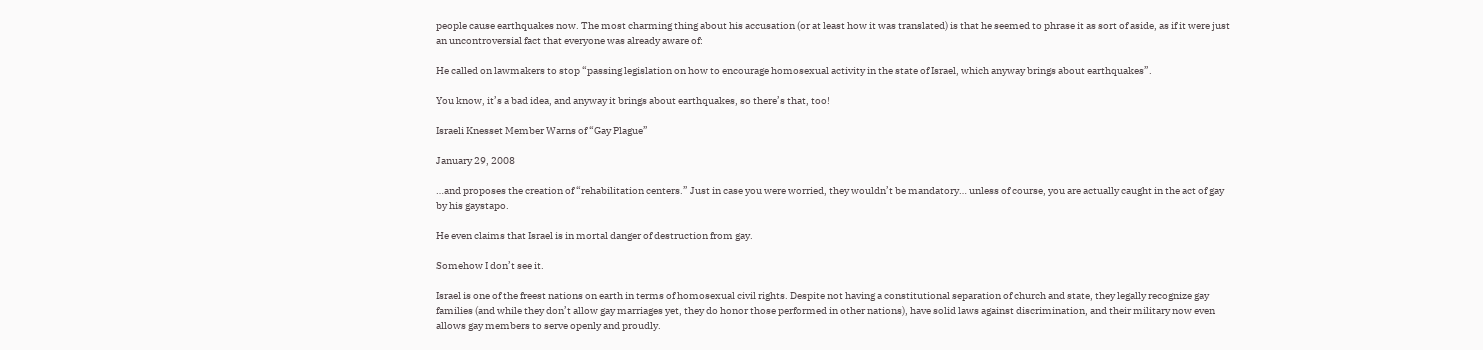people cause earthquakes now. The most charming thing about his accusation (or at least how it was translated) is that he seemed to phrase it as sort of aside, as if it were just an uncontroversial fact that everyone was already aware of:

He called on lawmakers to stop “passing legislation on how to encourage homosexual activity in the state of Israel, which anyway brings about earthquakes”.

You know, it’s a bad idea, and anyway it brings about earthquakes, so there’s that, too!

Israeli Knesset Member Warns of “Gay Plague”

January 29, 2008

…and proposes the creation of “rehabilitation centers.” Just in case you were worried, they wouldn’t be mandatory… unless of course, you are actually caught in the act of gay by his gaystapo.

He even claims that Israel is in mortal danger of destruction from gay.

Somehow I don’t see it.

Israel is one of the freest nations on earth in terms of homosexual civil rights. Despite not having a constitutional separation of church and state, they legally recognize gay families (and while they don’t allow gay marriages yet, they do honor those performed in other nations), have solid laws against discrimination, and their military now even allows gay members to serve openly and proudly.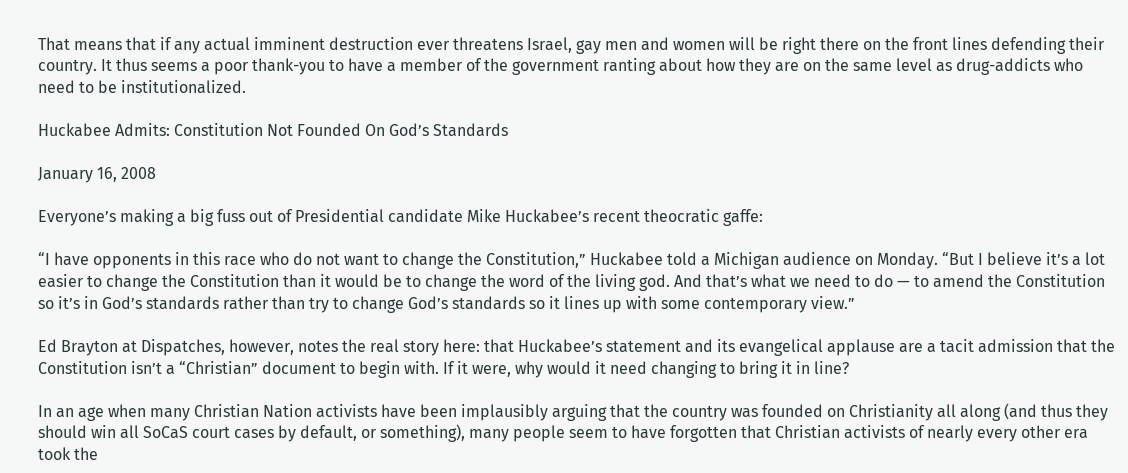That means that if any actual imminent destruction ever threatens Israel, gay men and women will be right there on the front lines defending their country. It thus seems a poor thank-you to have a member of the government ranting about how they are on the same level as drug-addicts who need to be institutionalized.

Huckabee Admits: Constitution Not Founded On God’s Standards

January 16, 2008

Everyone’s making a big fuss out of Presidential candidate Mike Huckabee’s recent theocratic gaffe:

“I have opponents in this race who do not want to change the Constitution,” Huckabee told a Michigan audience on Monday. “But I believe it’s a lot easier to change the Constitution than it would be to change the word of the living god. And that’s what we need to do — to amend the Constitution so it’s in God’s standards rather than try to change God’s standards so it lines up with some contemporary view.”

Ed Brayton at Dispatches, however, notes the real story here: that Huckabee’s statement and its evangelical applause are a tacit admission that the Constitution isn’t a “Christian” document to begin with. If it were, why would it need changing to bring it in line?

In an age when many Christian Nation activists have been implausibly arguing that the country was founded on Christianity all along (and thus they should win all SoCaS court cases by default, or something), many people seem to have forgotten that Christian activists of nearly every other era took the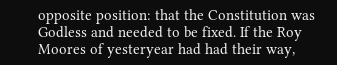opposite position: that the Constitution was Godless and needed to be fixed. If the Roy Moores of yesteryear had had their way,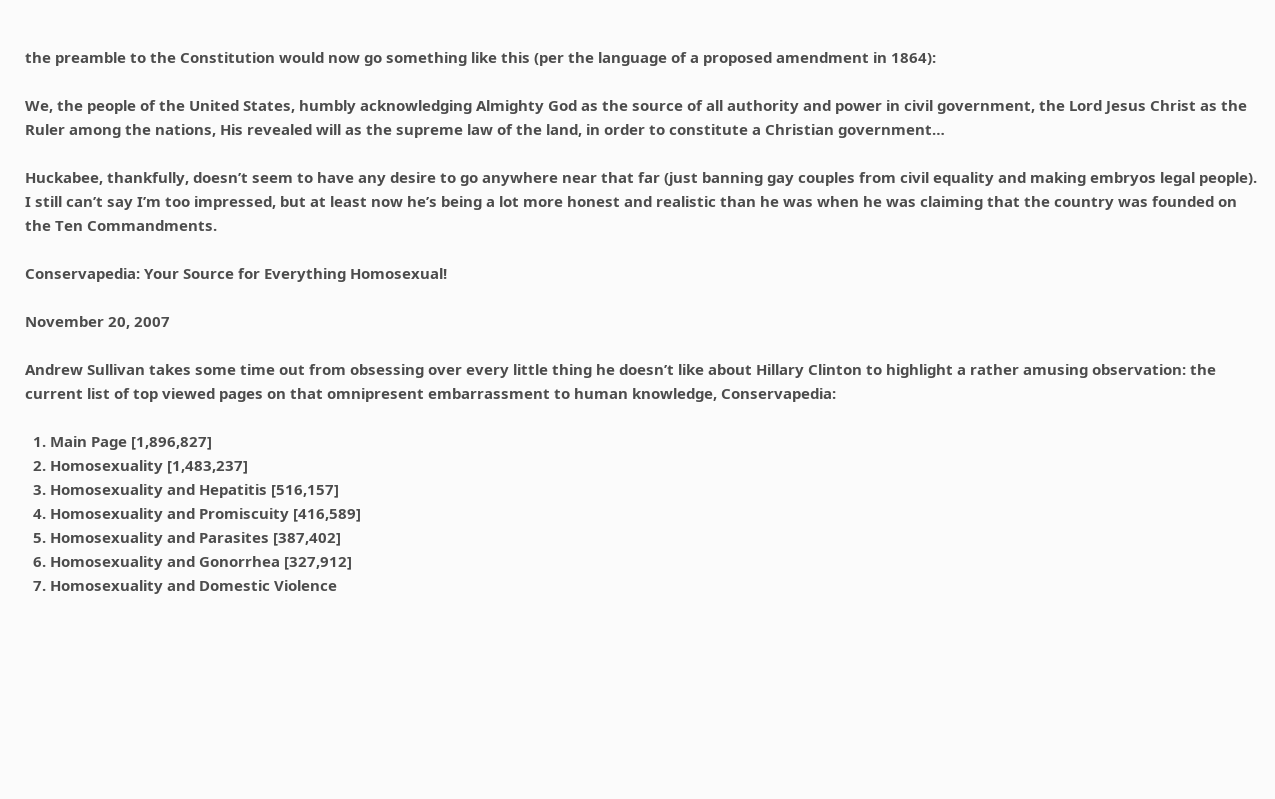the preamble to the Constitution would now go something like this (per the language of a proposed amendment in 1864):

We, the people of the United States, humbly acknowledging Almighty God as the source of all authority and power in civil government, the Lord Jesus Christ as the Ruler among the nations, His revealed will as the supreme law of the land, in order to constitute a Christian government…

Huckabee, thankfully, doesn’t seem to have any desire to go anywhere near that far (just banning gay couples from civil equality and making embryos legal people). I still can’t say I’m too impressed, but at least now he’s being a lot more honest and realistic than he was when he was claiming that the country was founded on the Ten Commandments.

Conservapedia: Your Source for Everything Homosexual!

November 20, 2007

Andrew Sullivan takes some time out from obsessing over every little thing he doesn’t like about Hillary Clinton to highlight a rather amusing observation: the current list of top viewed pages on that omnipresent embarrassment to human knowledge, Conservapedia:

  1. Main Page [1,896,827]
  2. Homosexuality [1,483,237]
  3. Homosexuality and Hepatitis [516,157]
  4. Homosexuality and Promiscuity [416,589]
  5. Homosexuality and Parasites [387,402]
  6. Homosexuality and Gonorrhea [327,912]
  7. Homosexuality and Domestic Violence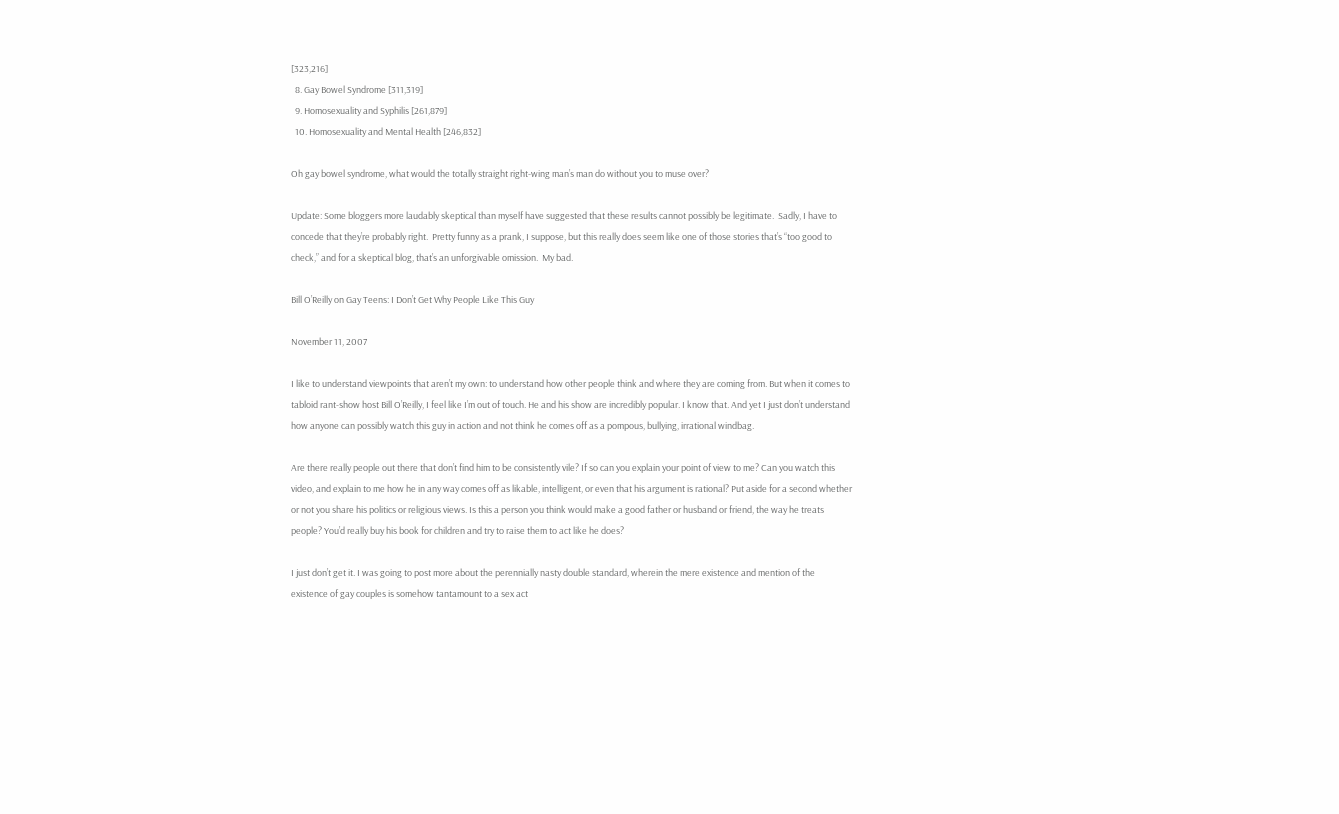[323,216]
  8. Gay Bowel Syndrome [311,319]
  9. Homosexuality and Syphilis [261,879]
  10. Homosexuality and Mental Health [246,832]

Oh gay bowel syndrome, what would the totally straight right-wing man’s man do without you to muse over?

Update: Some bloggers more laudably skeptical than myself have suggested that these results cannot possibly be legitimate.  Sadly, I have to concede that they’re probably right.  Pretty funny as a prank, I suppose, but this really does seem like one of those stories that’s “too good to check,” and for a skeptical blog, that’s an unforgivable omission.  My bad.

Bill O’Reilly on Gay Teens: I Don’t Get Why People Like This Guy

November 11, 2007

I like to understand viewpoints that aren’t my own: to understand how other people think and where they are coming from. But when it comes to tabloid rant-show host Bill O’Reilly, I feel like I’m out of touch. He and his show are incredibly popular. I know that. And yet I just don’t understand how anyone can possibly watch this guy in action and not think he comes off as a pompous, bullying, irrational windbag.

Are there really people out there that don’t find him to be consistently vile? If so can you explain your point of view to me? Can you watch this video, and explain to me how he in any way comes off as likable, intelligent, or even that his argument is rational? Put aside for a second whether or not you share his politics or religious views. Is this a person you think would make a good father or husband or friend, the way he treats people? You’d really buy his book for children and try to raise them to act like he does?

I just don’t get it. I was going to post more about the perennially nasty double standard, wherein the mere existence and mention of the existence of gay couples is somehow tantamount to a sex act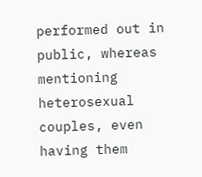performed out in public, whereas mentioning heterosexual couples, even having them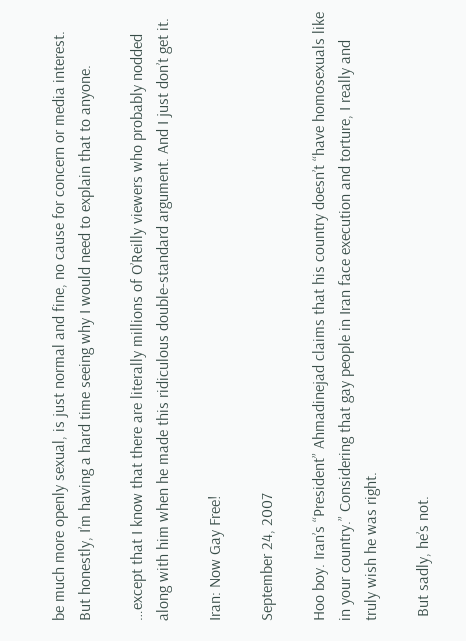be much more openly sexual, is just normal and fine, no cause for concern or media interest. But honestly, I’m having a hard time seeing why I would need to explain that to anyone.

…except that I know that there are literally millions of O’Reilly viewers who probably nodded along with him when he made this ridiculous double-standard argument. And I just don’t get it.

Iran: Now Gay Free!

September 24, 2007

Hoo boy. Iran’s “President” Ahmadinejad claims that his country doesn’t “have homosexuals like in your country.” Considering that gay people in Iran face execution and torture, I really and truly wish he was right.

 But sadly, he’s not.